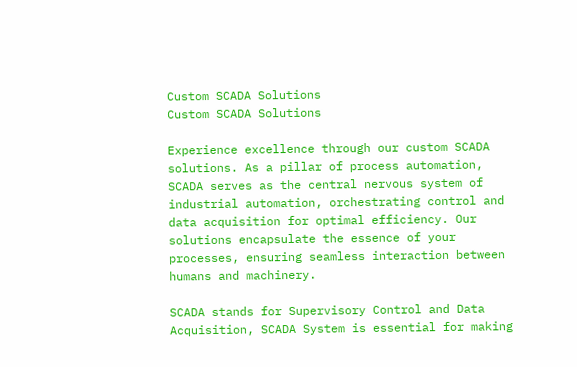Custom SCADA Solutions
Custom SCADA Solutions

Experience excellence through our custom SCADA solutions. As a pillar of process automation, SCADA serves as the central nervous system of industrial automation, orchestrating control and data acquisition for optimal efficiency. Our solutions encapsulate the essence of your processes, ensuring seamless interaction between humans and machinery.

SCADA stands for Supervisory Control and Data Acquisition, SCADA System is essential for making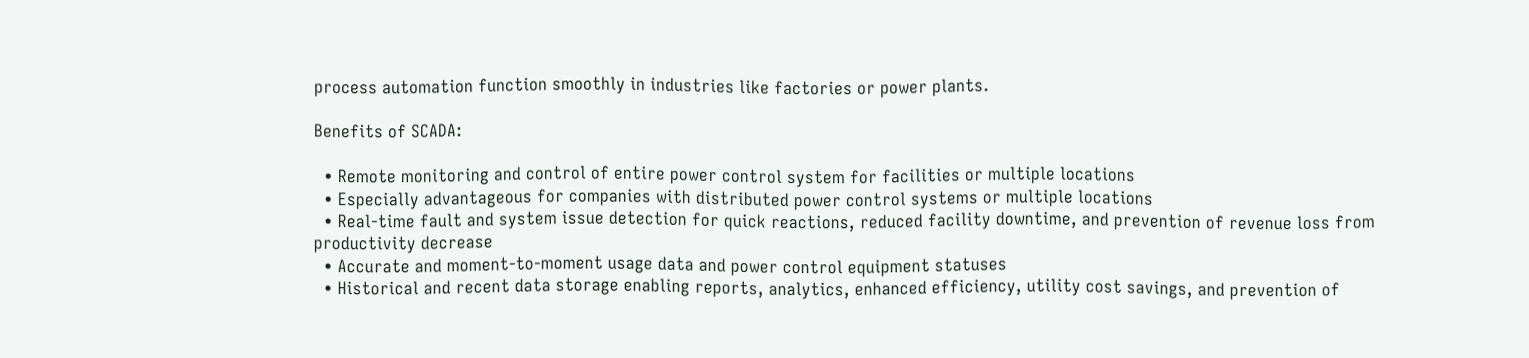process automation function smoothly in industries like factories or power plants.

Benefits of SCADA:

  • Remote monitoring and control of entire power control system for facilities or multiple locations
  • Especially advantageous for companies with distributed power control systems or multiple locations
  • Real-time fault and system issue detection for quick reactions, reduced facility downtime, and prevention of revenue loss from productivity decrease
  • Accurate and moment-to-moment usage data and power control equipment statuses
  • Historical and recent data storage enabling reports, analytics, enhanced efficiency, utility cost savings, and prevention of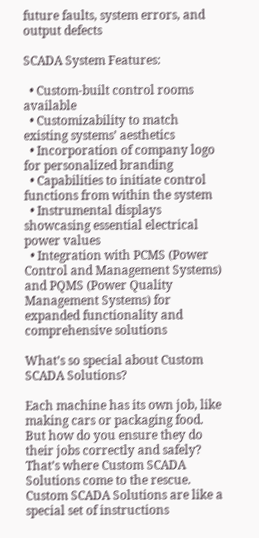future faults, system errors, and output defects

SCADA System Features:

  • Custom-built control rooms available
  • Customizability to match existing systems’ aesthetics
  • Incorporation of company logo for personalized branding
  • Capabilities to initiate control functions from within the system
  • Instrumental displays showcasing essential electrical power values
  • Integration with PCMS (Power Control and Management Systems) and PQMS (Power Quality Management Systems) for expanded functionality and comprehensive solutions

What’s so special about Custom SCADA Solutions?

Each machine has its own job, like making cars or packaging food. But how do you ensure they do their jobs correctly and safely? That’s where Custom SCADA Solutions come to the rescue. Custom SCADA Solutions are like a special set of instructions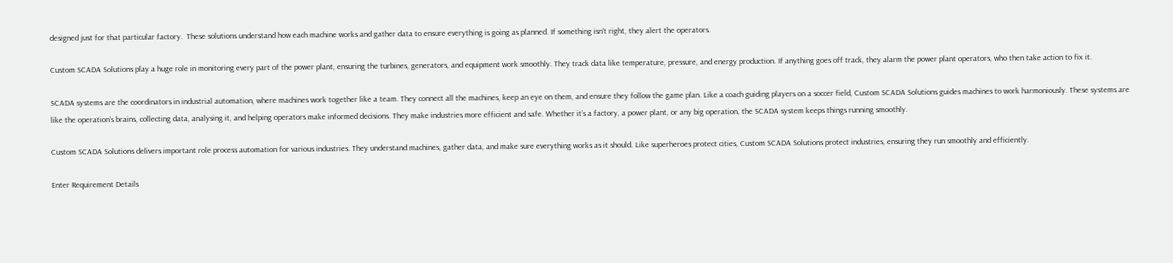designed just for that particular factory.  These solutions understand how each machine works and gather data to ensure everything is going as planned. If something isn’t right, they alert the operators.

Custom SCADA Solutions play a huge role in monitoring every part of the power plant, ensuring the turbines, generators, and equipment work smoothly. They track data like temperature, pressure, and energy production. If anything goes off track, they alarm the power plant operators, who then take action to fix it.

SCADA systems are the coordinators in industrial automation, where machines work together like a team. They connect all the machines, keep an eye on them, and ensure they follow the game plan. Like a coach guiding players on a soccer field, Custom SCADA Solutions guides machines to work harmoniously. These systems are like the operation’s brains, collecting data, analysing it, and helping operators make informed decisions. They make industries more efficient and safe. Whether it’s a factory, a power plant, or any big operation, the SCADA system keeps things running smoothly.

Custom SCADA Solutions delivers important role process automation for various industries. They understand machines, gather data, and make sure everything works as it should. Like superheroes protect cities, Custom SCADA Solutions protect industries, ensuring they run smoothly and efficiently.

Enter Requirement Details